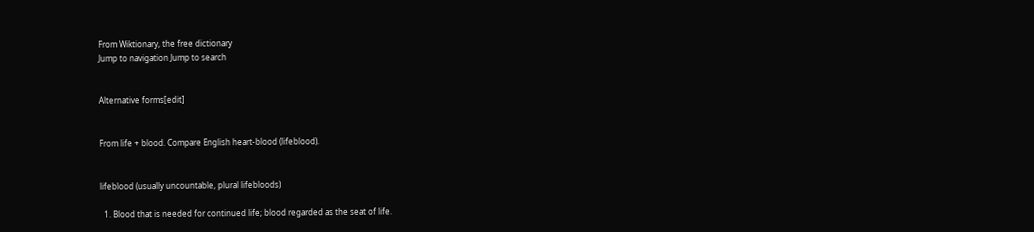From Wiktionary, the free dictionary
Jump to navigation Jump to search


Alternative forms[edit]


From life + blood. Compare English heart-blood (lifeblood).


lifeblood (usually uncountable, plural lifebloods)

  1. Blood that is needed for continued life; blood regarded as the seat of life.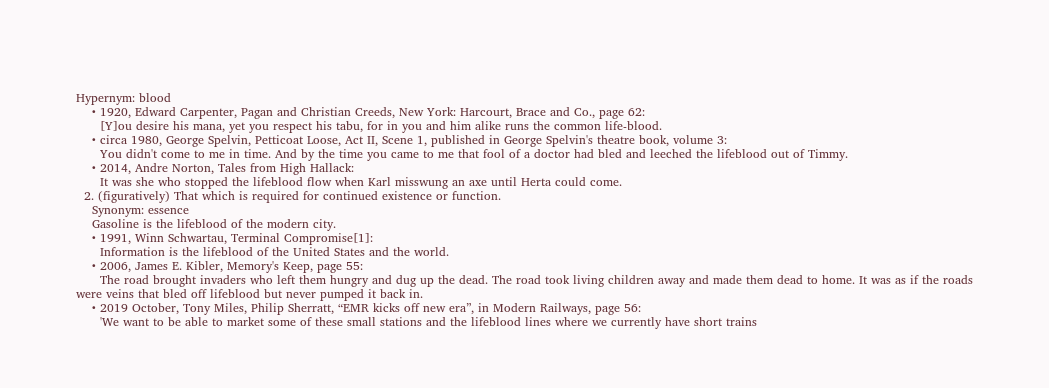Hypernym: blood
    • 1920, Edward Carpenter, Pagan and Christian Creeds, New York: Harcourt, Brace and Co., page 62:
      [Y]ou desire his mana, yet you respect his tabu, for in you and him alike runs the common life-blood.
    • circa 1980, George Spelvin, Petticoat Loose, Act II, Scene 1, published in George Spelvin's theatre book, volume 3:
      You didn't come to me in time. And by the time you came to me that fool of a doctor had bled and leeched the lifeblood out of Timmy.
    • 2014, Andre Norton, Tales from High Hallack:
      It was she who stopped the lifeblood flow when Karl misswung an axe until Herta could come.
  2. (figuratively) That which is required for continued existence or function.
    Synonym: essence
    Gasoline is the lifeblood of the modern city.
    • 1991, Winn Schwartau, Terminal Compromise[1]:
      Information is the lifeblood of the United States and the world.
    • 2006, James E. Kibler, Memory's Keep, page 55:
      The road brought invaders who left them hungry and dug up the dead. The road took living children away and made them dead to home. It was as if the roads were veins that bled off lifeblood but never pumped it back in.
    • 2019 October, Tony Miles, Philip Sherratt, “EMR kicks off new era”, in Modern Railways, page 56:
      'We want to be able to market some of these small stations and the lifeblood lines where we currently have short trains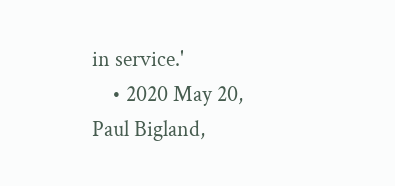in service.'
    • 2020 May 20, Paul Bigland,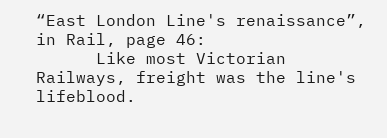“East London Line's renaissance”, in Rail, page 46:
      Like most Victorian Railways, freight was the line's lifeblood.